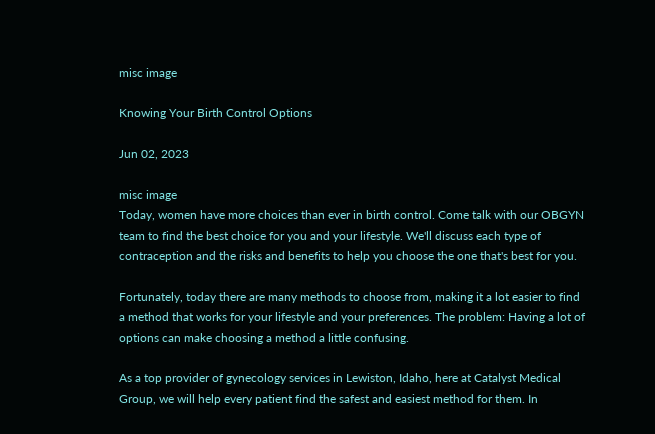misc image

Knowing Your Birth Control Options

Jun 02, 2023

misc image
Today, women have more choices than ever in birth control. Come talk with our OBGYN team to find the best choice for you and your lifestyle. We'll discuss each type of contraception and the risks and benefits to help you choose the one that's best for you.

Fortunately, today there are many methods to choose from, making it a lot easier to find a method that works for your lifestyle and your preferences. The problem: Having a lot of options can make choosing a method a little confusing.

As a top provider of gynecology services in Lewiston, Idaho, here at Catalyst Medical Group, we will help every patient find the safest and easiest method for them. In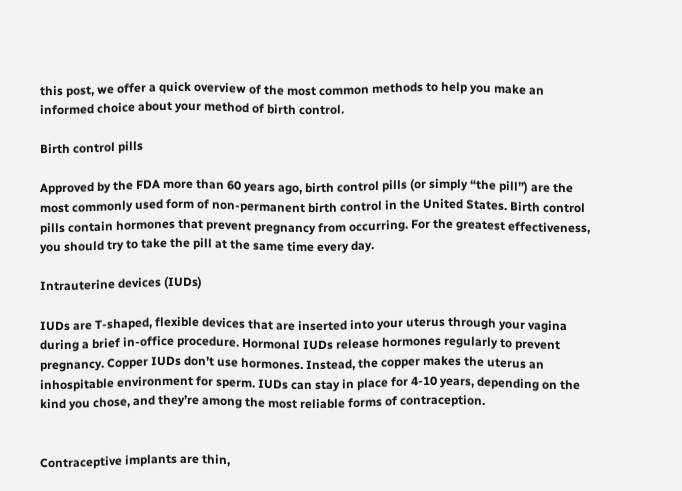this post, we offer a quick overview of the most common methods to help you make an informed choice about your method of birth control.

Birth control pills

Approved by the FDA more than 60 years ago, birth control pills (or simply “the pill”) are the most commonly used form of non-permanent birth control in the United States. Birth control pills contain hormones that prevent pregnancy from occurring. For the greatest effectiveness, you should try to take the pill at the same time every day.

Intrauterine devices (IUDs)

IUDs are T-shaped, flexible devices that are inserted into your uterus through your vagina during a brief in-office procedure. Hormonal IUDs release hormones regularly to prevent pregnancy. Copper IUDs don’t use hormones. Instead, the copper makes the uterus an inhospitable environment for sperm. IUDs can stay in place for 4-10 years, depending on the kind you chose, and they’re among the most reliable forms of contraception.


Contraceptive implants are thin,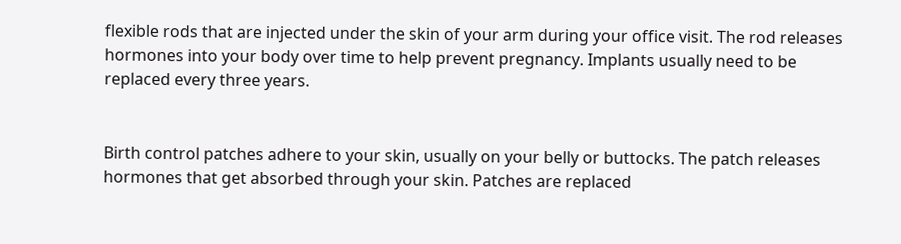flexible rods that are injected under the skin of your arm during your office visit. The rod releases hormones into your body over time to help prevent pregnancy. Implants usually need to be replaced every three years.


Birth control patches adhere to your skin, usually on your belly or buttocks. The patch releases hormones that get absorbed through your skin. Patches are replaced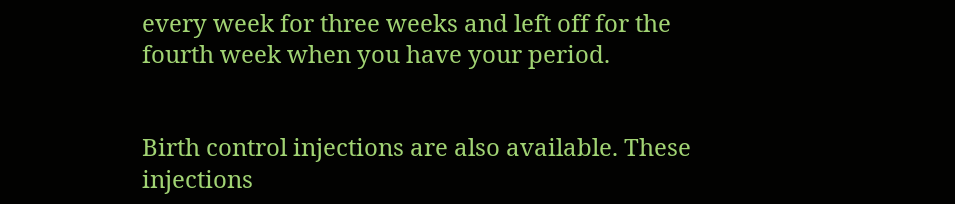every week for three weeks and left off for the fourth week when you have your period.


Birth control injections are also available. These injections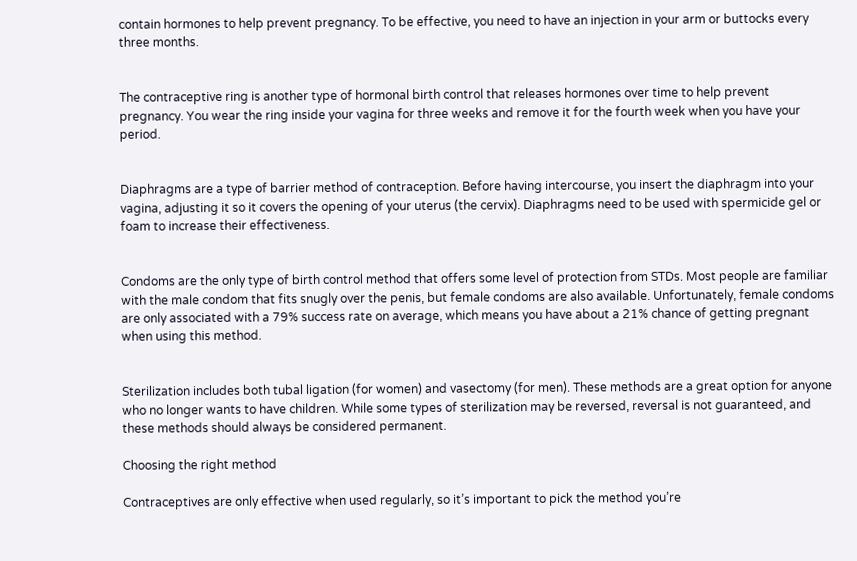contain hormones to help prevent pregnancy. To be effective, you need to have an injection in your arm or buttocks every three months.


The contraceptive ring is another type of hormonal birth control that releases hormones over time to help prevent pregnancy. You wear the ring inside your vagina for three weeks and remove it for the fourth week when you have your period.


Diaphragms are a type of barrier method of contraception. Before having intercourse, you insert the diaphragm into your vagina, adjusting it so it covers the opening of your uterus (the cervix). Diaphragms need to be used with spermicide gel or foam to increase their effectiveness.


Condoms are the only type of birth control method that offers some level of protection from STDs. Most people are familiar with the male condom that fits snugly over the penis, but female condoms are also available. Unfortunately, female condoms are only associated with a 79% success rate on average, which means you have about a 21% chance of getting pregnant when using this method.


Sterilization includes both tubal ligation (for women) and vasectomy (for men). These methods are a great option for anyone who no longer wants to have children. While some types of sterilization may be reversed, reversal is not guaranteed, and these methods should always be considered permanent.

Choosing the right method

Contraceptives are only effective when used regularly, so it’s important to pick the method you’re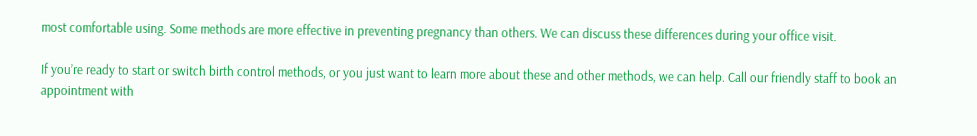most comfortable using. Some methods are more effective in preventing pregnancy than others. We can discuss these differences during your office visit.

If you’re ready to start or switch birth control methods, or you just want to learn more about these and other methods, we can help. Call our friendly staff to book an appointment with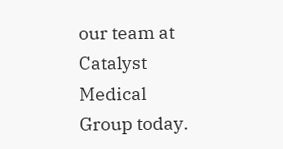our team at Catalyst Medical Group today.